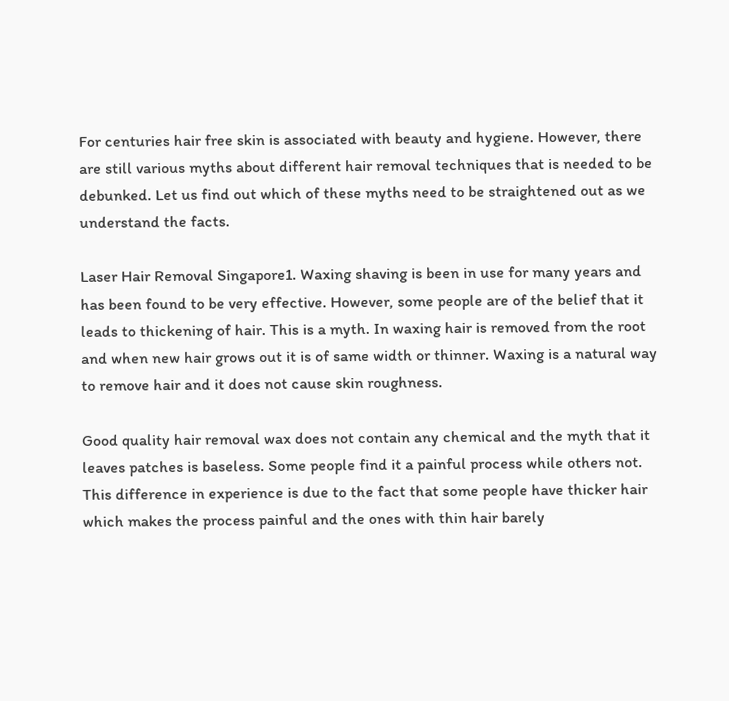For centuries hair free skin is associated with beauty and hygiene. However, there are still various myths about different hair removal techniques that is needed to be debunked. Let us find out which of these myths need to be straightened out as we understand the facts.

Laser Hair Removal Singapore1. Waxing shaving is been in use for many years and has been found to be very effective. However, some people are of the belief that it leads to thickening of hair. This is a myth. In waxing hair is removed from the root and when new hair grows out it is of same width or thinner. Waxing is a natural way to remove hair and it does not cause skin roughness.

Good quality hair removal wax does not contain any chemical and the myth that it leaves patches is baseless. Some people find it a painful process while others not. This difference in experience is due to the fact that some people have thicker hair which makes the process painful and the ones with thin hair barely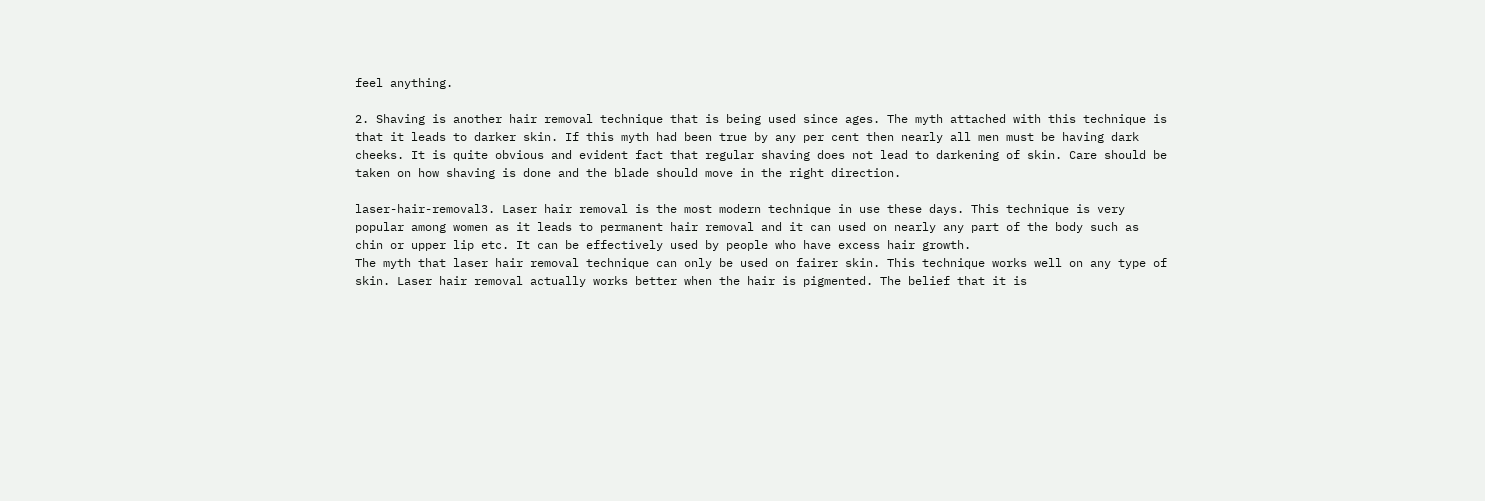feel anything.

2. Shaving is another hair removal technique that is being used since ages. The myth attached with this technique is that it leads to darker skin. If this myth had been true by any per cent then nearly all men must be having dark cheeks. It is quite obvious and evident fact that regular shaving does not lead to darkening of skin. Care should be taken on how shaving is done and the blade should move in the right direction.

laser-hair-removal3. Laser hair removal is the most modern technique in use these days. This technique is very popular among women as it leads to permanent hair removal and it can used on nearly any part of the body such as chin or upper lip etc. It can be effectively used by people who have excess hair growth.
The myth that laser hair removal technique can only be used on fairer skin. This technique works well on any type of skin. Laser hair removal actually works better when the hair is pigmented. The belief that it is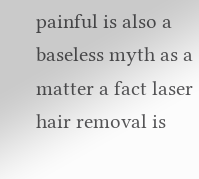painful is also a baseless myth as a matter a fact laser hair removal is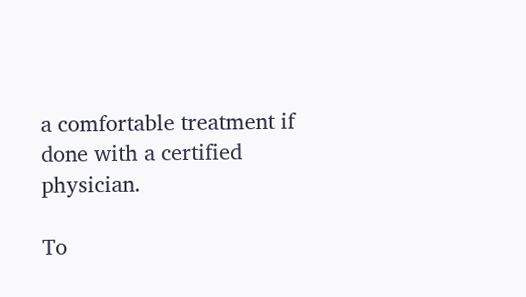a comfortable treatment if done with a certified physician.

To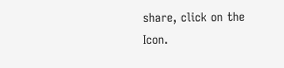share, click on the Icon.